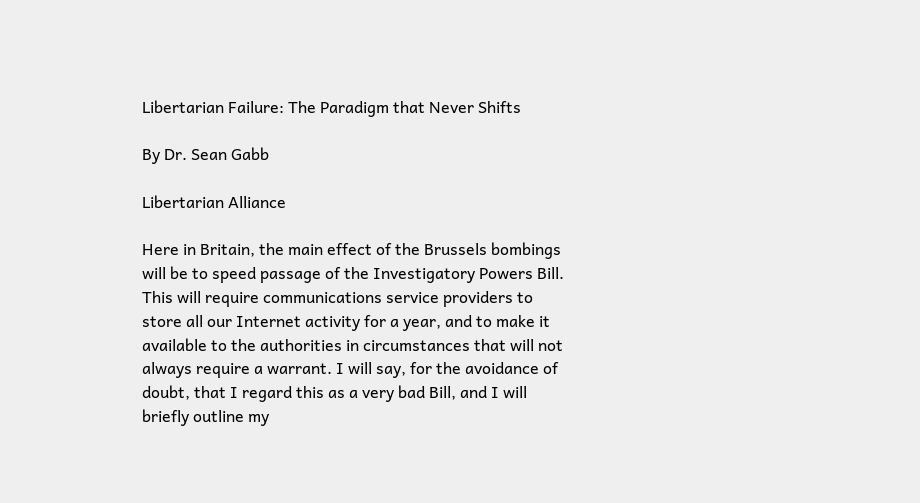Libertarian Failure: The Paradigm that Never Shifts

By Dr. Sean Gabb

Libertarian Alliance

Here in Britain, the main effect of the Brussels bombings will be to speed passage of the Investigatory Powers Bill. This will require communications service providers to store all our Internet activity for a year, and to make it available to the authorities in circumstances that will not always require a warrant. I will say, for the avoidance of doubt, that I regard this as a very bad Bill, and I will briefly outline my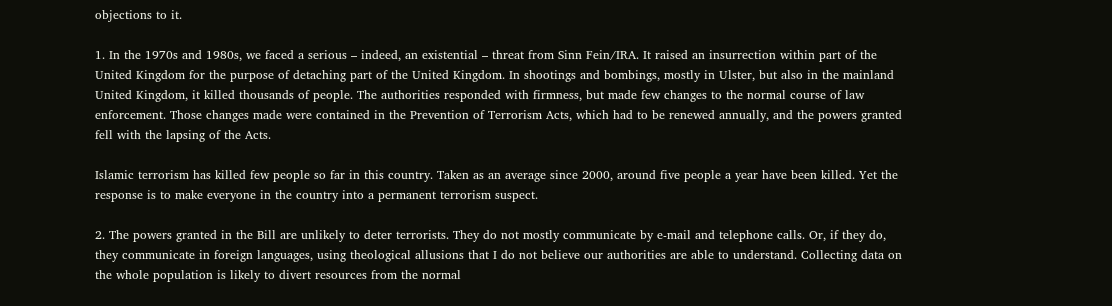objections to it.

1. In the 1970s and 1980s, we faced a serious – indeed, an existential – threat from Sinn Fein/IRA. It raised an insurrection within part of the United Kingdom for the purpose of detaching part of the United Kingdom. In shootings and bombings, mostly in Ulster, but also in the mainland United Kingdom, it killed thousands of people. The authorities responded with firmness, but made few changes to the normal course of law enforcement. Those changes made were contained in the Prevention of Terrorism Acts, which had to be renewed annually, and the powers granted fell with the lapsing of the Acts.

Islamic terrorism has killed few people so far in this country. Taken as an average since 2000, around five people a year have been killed. Yet the response is to make everyone in the country into a permanent terrorism suspect.

2. The powers granted in the Bill are unlikely to deter terrorists. They do not mostly communicate by e-mail and telephone calls. Or, if they do, they communicate in foreign languages, using theological allusions that I do not believe our authorities are able to understand. Collecting data on the whole population is likely to divert resources from the normal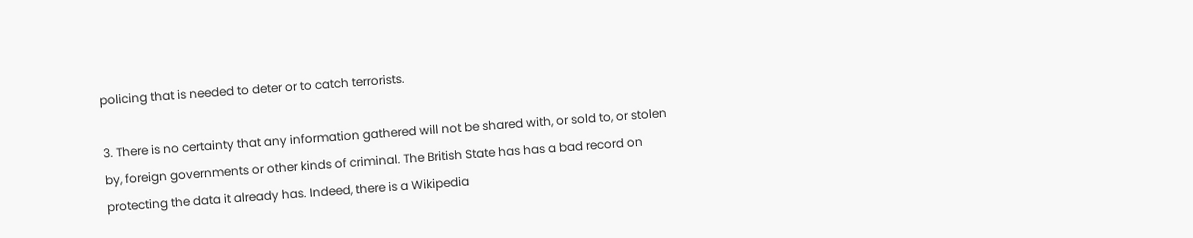policing that is needed to deter or to catch terrorists.

3. There is no certainty that any information gathered will not be shared with, or sold to, or stolen by, foreign governments or other kinds of criminal. The British State has has a bad record on protecting the data it already has. Indeed, there is a Wikipedia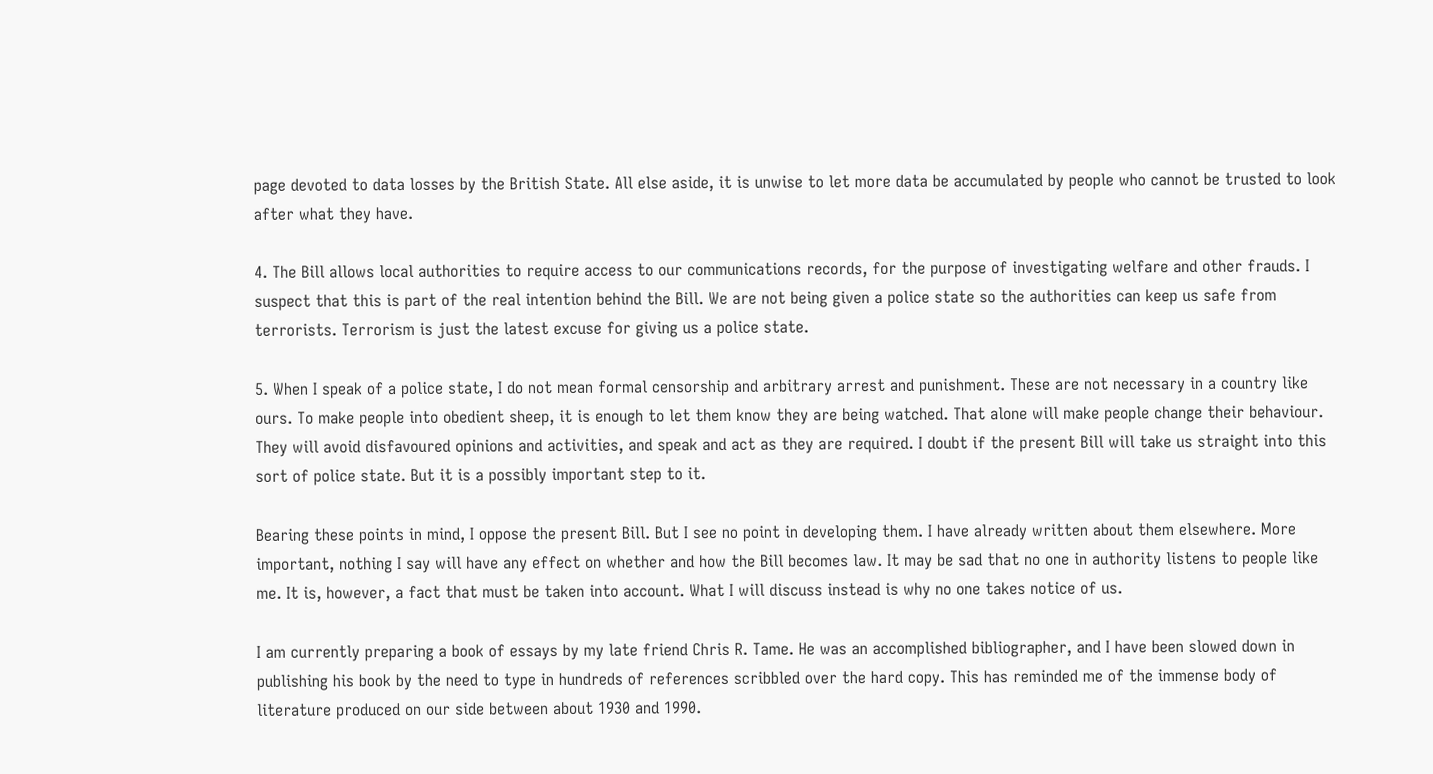page devoted to data losses by the British State. All else aside, it is unwise to let more data be accumulated by people who cannot be trusted to look after what they have.

4. The Bill allows local authorities to require access to our communications records, for the purpose of investigating welfare and other frauds. I suspect that this is part of the real intention behind the Bill. We are not being given a police state so the authorities can keep us safe from terrorists. Terrorism is just the latest excuse for giving us a police state.

5. When I speak of a police state, I do not mean formal censorship and arbitrary arrest and punishment. These are not necessary in a country like ours. To make people into obedient sheep, it is enough to let them know they are being watched. That alone will make people change their behaviour. They will avoid disfavoured opinions and activities, and speak and act as they are required. I doubt if the present Bill will take us straight into this sort of police state. But it is a possibly important step to it.

Bearing these points in mind, I oppose the present Bill. But I see no point in developing them. I have already written about them elsewhere. More important, nothing I say will have any effect on whether and how the Bill becomes law. It may be sad that no one in authority listens to people like me. It is, however, a fact that must be taken into account. What I will discuss instead is why no one takes notice of us.

I am currently preparing a book of essays by my late friend Chris R. Tame. He was an accomplished bibliographer, and I have been slowed down in publishing his book by the need to type in hundreds of references scribbled over the hard copy. This has reminded me of the immense body of literature produced on our side between about 1930 and 1990.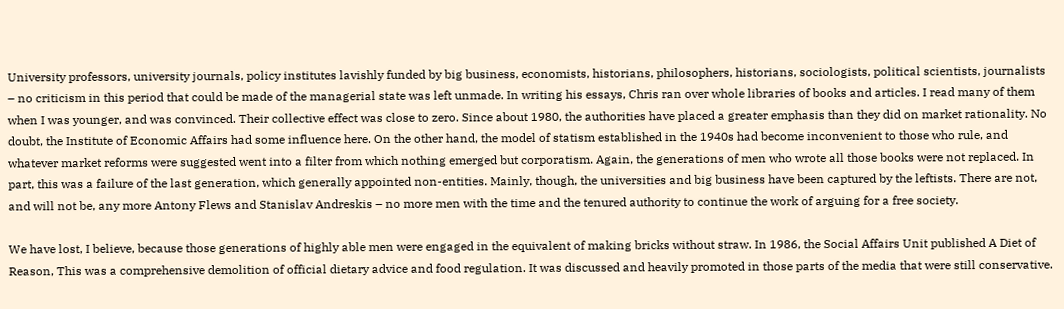University professors, university journals, policy institutes lavishly funded by big business, economists, historians, philosophers, historians, sociologists, political scientists, journalists – no criticism in this period that could be made of the managerial state was left unmade. In writing his essays, Chris ran over whole libraries of books and articles. I read many of them when I was younger, and was convinced. Their collective effect was close to zero. Since about 1980, the authorities have placed a greater emphasis than they did on market rationality. No doubt, the Institute of Economic Affairs had some influence here. On the other hand, the model of statism established in the 1940s had become inconvenient to those who rule, and whatever market reforms were suggested went into a filter from which nothing emerged but corporatism. Again, the generations of men who wrote all those books were not replaced. In part, this was a failure of the last generation, which generally appointed non-entities. Mainly, though, the universities and big business have been captured by the leftists. There are not, and will not be, any more Antony Flews and Stanislav Andreskis – no more men with the time and the tenured authority to continue the work of arguing for a free society.

We have lost, I believe, because those generations of highly able men were engaged in the equivalent of making bricks without straw. In 1986, the Social Affairs Unit published A Diet of Reason, This was a comprehensive demolition of official dietary advice and food regulation. It was discussed and heavily promoted in those parts of the media that were still conservative.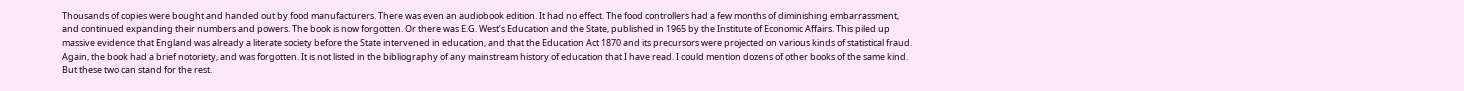Thousands of copies were bought and handed out by food manufacturers. There was even an audiobook edition. It had no effect. The food controllers had a few months of diminishing embarrassment, and continued expanding their numbers and powers. The book is now forgotten. Or there was E.G. West’s Education and the State, published in 1965 by the Institute of Economic Affairs. This piled up massive evidence that England was already a literate society before the State intervened in education, and that the Education Act 1870 and its precursors were projected on various kinds of statistical fraud. Again, the book had a brief notoriety, and was forgotten. It is not listed in the bibliography of any mainstream history of education that I have read. I could mention dozens of other books of the same kind. But these two can stand for the rest.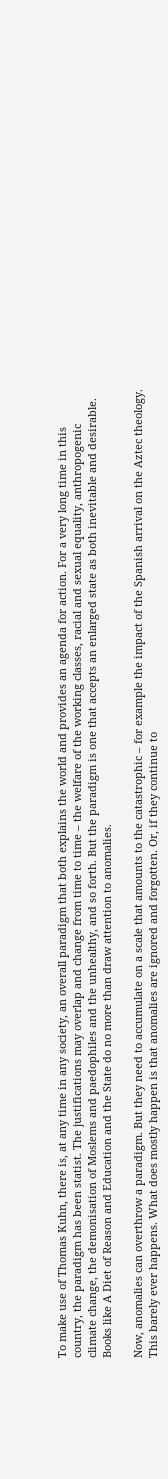To make use of Thomas Kuhn, there is, at any time in any society, an overall paradigm that both explains the world and provides an agenda for action. For a very long time in this country, the paradigm has been statist. The justifications may overlap and change from time to time – the welfare of the working classes, racial and sexual equality, anthropogenic climate change, the demonisation of Moslems and paedophiles and the unhealthy, and so forth. But the paradigm is one that accepts an enlarged state as both inevitable and desirable. Books like A Diet of Reason and Education and the State do no more than draw attention to anomalies.

Now, anomalies can overthrow a paradigm. But they need to accumulate on a scale that amounts to the catastrophic – for example the impact of the Spanish arrival on the Aztec theology. This barely ever happens. What does mostly happen is that anomalies are ignored and forgotten. Or, if they continue to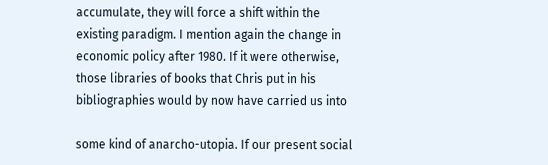accumulate, they will force a shift within the existing paradigm. I mention again the change in economic policy after 1980. If it were otherwise, those libraries of books that Chris put in his bibliographies would by now have carried us into

some kind of anarcho-utopia. If our present social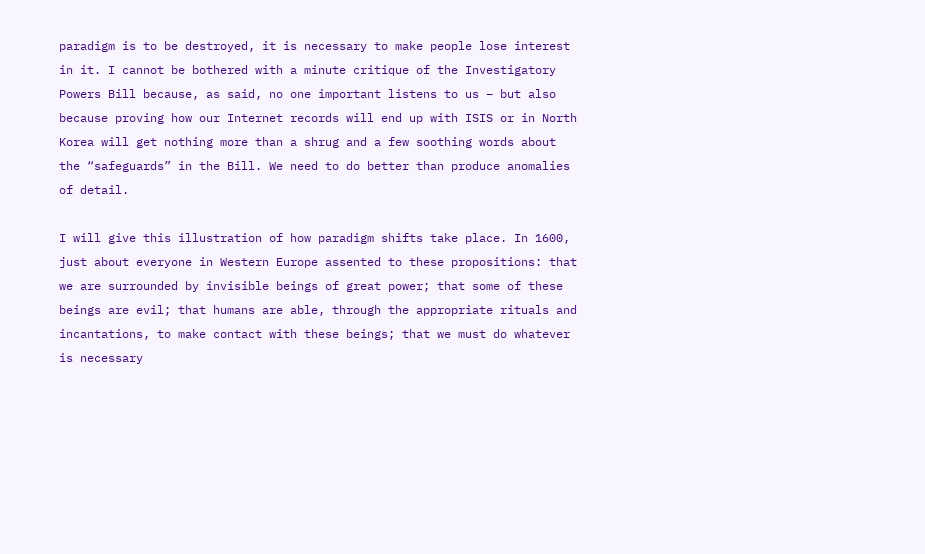paradigm is to be destroyed, it is necessary to make people lose interest in it. I cannot be bothered with a minute critique of the Investigatory Powers Bill because, as said, no one important listens to us – but also because proving how our Internet records will end up with ISIS or in North Korea will get nothing more than a shrug and a few soothing words about the “safeguards” in the Bill. We need to do better than produce anomalies of detail.

I will give this illustration of how paradigm shifts take place. In 1600, just about everyone in Western Europe assented to these propositions: that we are surrounded by invisible beings of great power; that some of these beings are evil; that humans are able, through the appropriate rituals and incantations, to make contact with these beings; that we must do whatever is necessary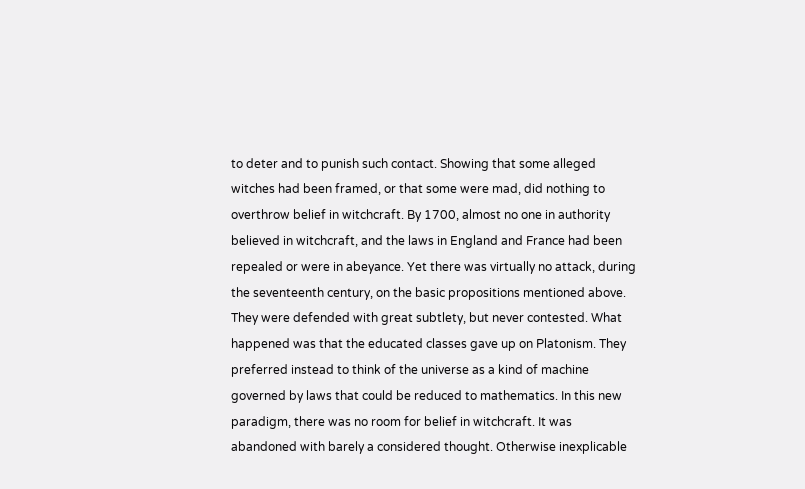to deter and to punish such contact. Showing that some alleged witches had been framed, or that some were mad, did nothing to overthrow belief in witchcraft. By 1700, almost no one in authority believed in witchcraft, and the laws in England and France had been repealed or were in abeyance. Yet there was virtually no attack, during the seventeenth century, on the basic propositions mentioned above. They were defended with great subtlety, but never contested. What happened was that the educated classes gave up on Platonism. They preferred instead to think of the universe as a kind of machine governed by laws that could be reduced to mathematics. In this new paradigm, there was no room for belief in witchcraft. It was abandoned with barely a considered thought. Otherwise inexplicable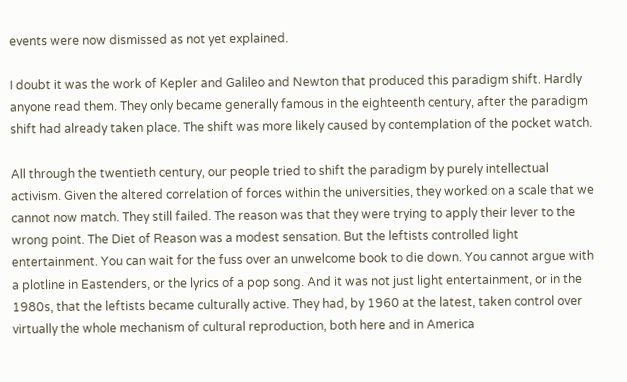events were now dismissed as not yet explained.

I doubt it was the work of Kepler and Galileo and Newton that produced this paradigm shift. Hardly anyone read them. They only became generally famous in the eighteenth century, after the paradigm shift had already taken place. The shift was more likely caused by contemplation of the pocket watch.

All through the twentieth century, our people tried to shift the paradigm by purely intellectual activism. Given the altered correlation of forces within the universities, they worked on a scale that we cannot now match. They still failed. The reason was that they were trying to apply their lever to the wrong point. The Diet of Reason was a modest sensation. But the leftists controlled light entertainment. You can wait for the fuss over an unwelcome book to die down. You cannot argue with a plotline in Eastenders, or the lyrics of a pop song. And it was not just light entertainment, or in the 1980s, that the leftists became culturally active. They had, by 1960 at the latest, taken control over virtually the whole mechanism of cultural reproduction, both here and in America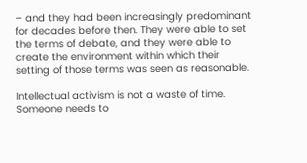– and they had been increasingly predominant for decades before then. They were able to set the terms of debate, and they were able to create the environment within which their setting of those terms was seen as reasonable.

Intellectual activism is not a waste of time. Someone needs to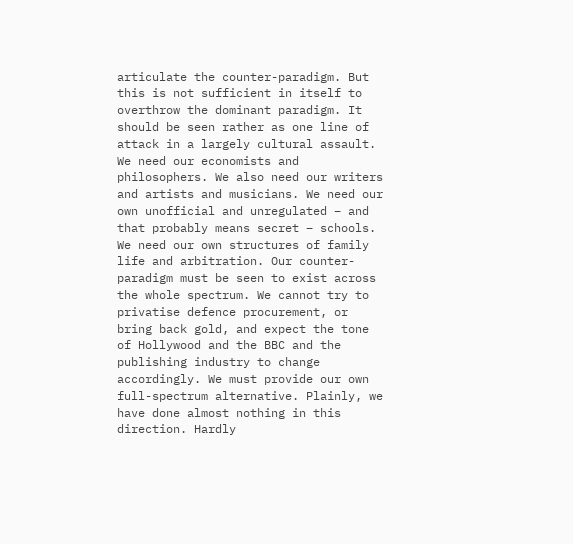articulate the counter-paradigm. But this is not sufficient in itself to overthrow the dominant paradigm. It should be seen rather as one line of attack in a largely cultural assault. We need our economists and philosophers. We also need our writers and artists and musicians. We need our own unofficial and unregulated – and that probably means secret – schools. We need our own structures of family life and arbitration. Our counter-paradigm must be seen to exist across the whole spectrum. We cannot try to privatise defence procurement, or bring back gold, and expect the tone of Hollywood and the BBC and the publishing industry to change accordingly. We must provide our own full-spectrum alternative. Plainly, we have done almost nothing in this direction. Hardly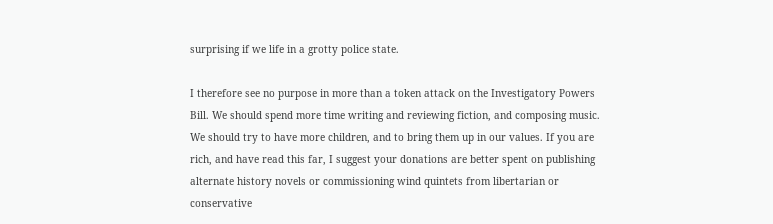surprising if we life in a grotty police state.

I therefore see no purpose in more than a token attack on the Investigatory Powers Bill. We should spend more time writing and reviewing fiction, and composing music. We should try to have more children, and to bring them up in our values. If you are rich, and have read this far, I suggest your donations are better spent on publishing alternate history novels or commissioning wind quintets from libertarian or conservative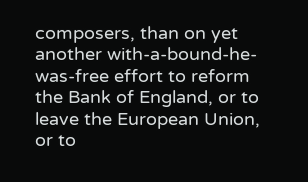composers, than on yet another with-a-bound-he-was-free effort to reform the Bank of England, or to leave the European Union, or to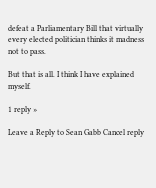defeat a Parliamentary Bill that virtually every elected politician thinks it madness not to pass.

But that is all. I think I have explained myself.

1 reply »

Leave a Reply to Sean Gabb Cancel reply